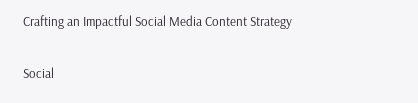Crafting an Impactful Social Media Content Strategy

Social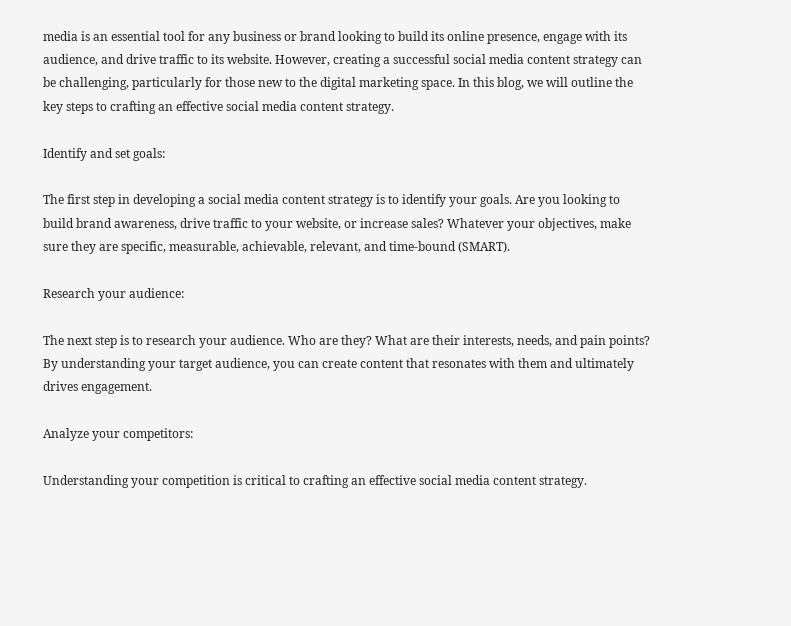media is an essential tool for any business or brand looking to build its online presence, engage with its audience, and drive traffic to its website. However, creating a successful social media content strategy can be challenging, particularly for those new to the digital marketing space. In this blog, we will outline the key steps to crafting an effective social media content strategy.

Identify and set goals:

The first step in developing a social media content strategy is to identify your goals. Are you looking to build brand awareness, drive traffic to your website, or increase sales? Whatever your objectives, make sure they are specific, measurable, achievable, relevant, and time-bound (SMART).

Research your audience:

The next step is to research your audience. Who are they? What are their interests, needs, and pain points? By understanding your target audience, you can create content that resonates with them and ultimately drives engagement.

Analyze your competitors:

Understanding your competition is critical to crafting an effective social media content strategy.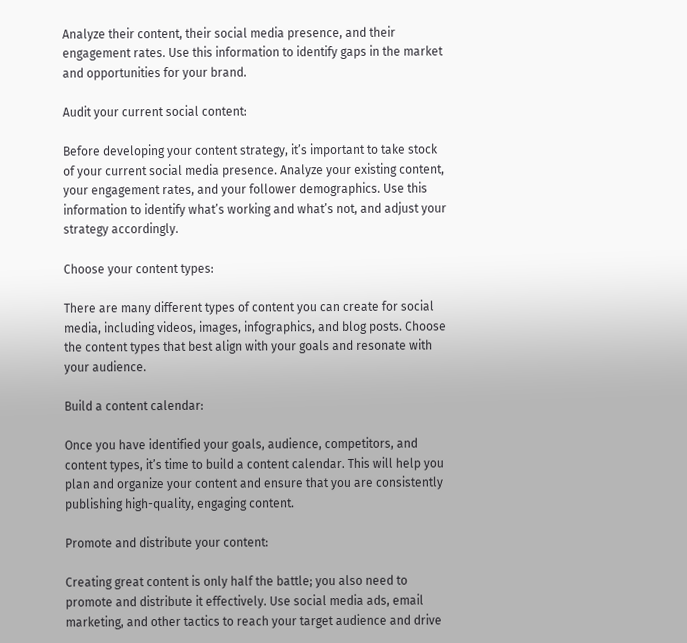Analyze their content, their social media presence, and their engagement rates. Use this information to identify gaps in the market and opportunities for your brand.

Audit your current social content:

Before developing your content strategy, it’s important to take stock of your current social media presence. Analyze your existing content, your engagement rates, and your follower demographics. Use this information to identify what’s working and what’s not, and adjust your strategy accordingly.

Choose your content types:

There are many different types of content you can create for social media, including videos, images, infographics, and blog posts. Choose the content types that best align with your goals and resonate with your audience.

Build a content calendar:

Once you have identified your goals, audience, competitors, and content types, it’s time to build a content calendar. This will help you plan and organize your content and ensure that you are consistently publishing high-quality, engaging content.

Promote and distribute your content:

Creating great content is only half the battle; you also need to promote and distribute it effectively. Use social media ads, email marketing, and other tactics to reach your target audience and drive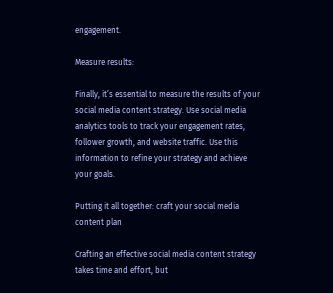engagement.

Measure results:

Finally, it’s essential to measure the results of your social media content strategy. Use social media analytics tools to track your engagement rates, follower growth, and website traffic. Use this information to refine your strategy and achieve your goals.

Putting it all together: craft your social media content plan

Crafting an effective social media content strategy takes time and effort, but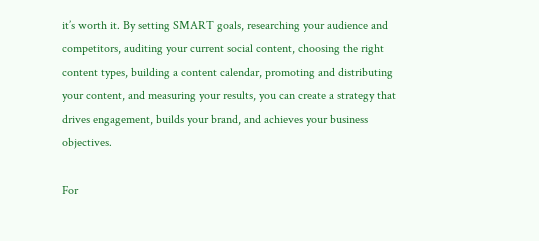it’s worth it. By setting SMART goals, researching your audience and competitors, auditing your current social content, choosing the right content types, building a content calendar, promoting and distributing your content, and measuring your results, you can create a strategy that drives engagement, builds your brand, and achieves your business objectives.

For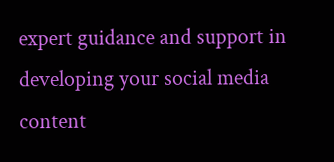expert guidance and support in developing your social media content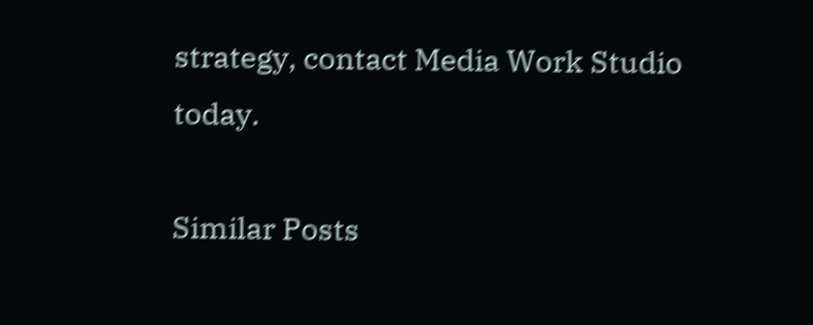strategy, contact Media Work Studio today.

Similar Posts